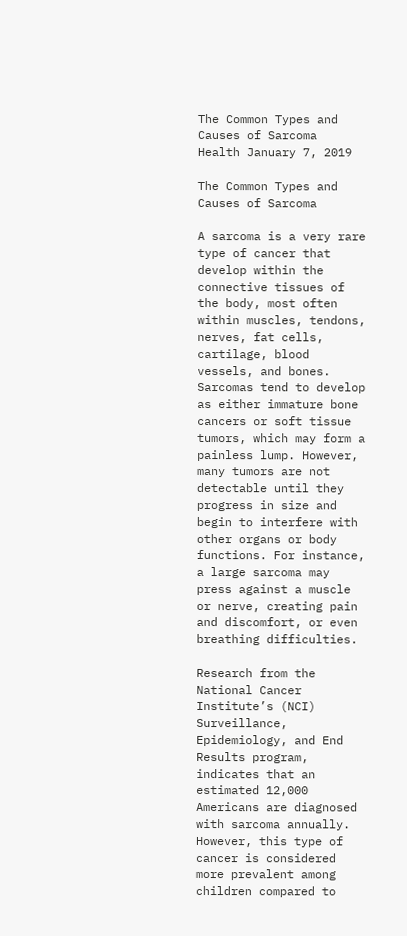The Common Types and Causes of Sarcoma
Health January 7, 2019

The Common Types and Causes of Sarcoma

A sarcoma is a very rare type of cancer that develop within the connective tissues of the body, most often within muscles, tendons, nerves, fat cells, cartilage, blood vessels, and bones. Sarcomas tend to develop as either immature bone cancers or soft tissue tumors, which may form a painless lump. However, many tumors are not detectable until they progress in size and begin to interfere with other organs or body functions. For instance, a large sarcoma may press against a muscle or nerve, creating pain and discomfort, or even breathing difficulties.

Research from the National Cancer Institute’s (NCI) Surveillance, Epidemiology, and End Results program, indicates that an estimated 12,000 Americans are diagnosed with sarcoma annually. However, this type of cancer is considered more prevalent among children compared to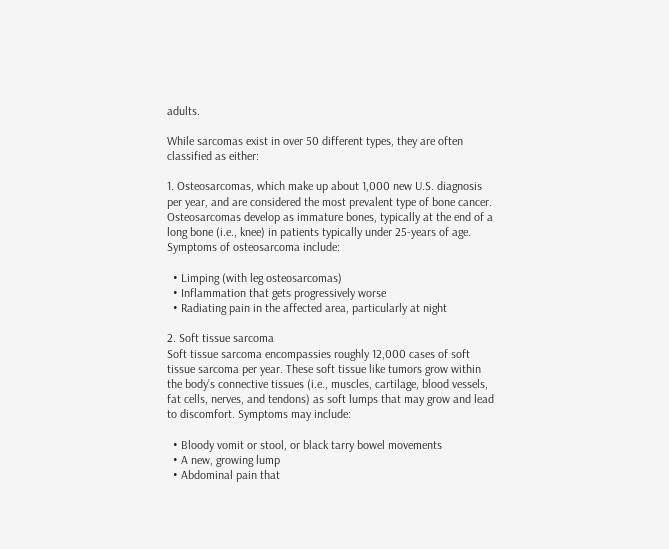adults.

While sarcomas exist in over 50 different types, they are often classified as either:

1. Osteosarcomas, which make up about 1,000 new U.S. diagnosis per year, and are considered the most prevalent type of bone cancer. Osteosarcomas develop as immature bones, typically at the end of a long bone (i.e., knee) in patients typically under 25-years of age. Symptoms of osteosarcoma include:

  • Limping (with leg osteosarcomas)
  • Inflammation that gets progressively worse
  • Radiating pain in the affected area, particularly at night

2. Soft tissue sarcoma
Soft tissue sarcoma encompassies roughly 12,000 cases of soft tissue sarcoma per year. These soft tissue like tumors grow within the body’s connective tissues (i.e., muscles, cartilage, blood vessels, fat cells, nerves, and tendons) as soft lumps that may grow and lead to discomfort. Symptoms may include:

  • Bloody vomit or stool, or black tarry bowel movements
  • A new, growing lump
  • Abdominal pain that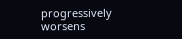progressively worsens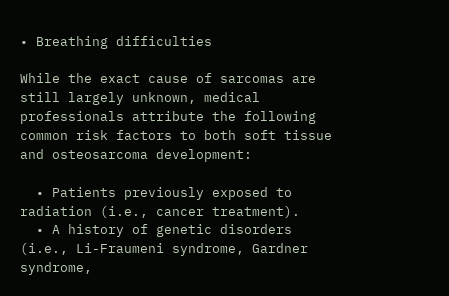• Breathing difficulties

While the exact cause of sarcomas are still largely unknown, medical professionals attribute the following common risk factors to both soft tissue and osteosarcoma development:

  • Patients previously exposed to radiation (i.e., cancer treatment).
  • A history of genetic disorders (i.e., Li-Fraumeni syndrome, Gardner syndrome,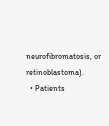neurofibromatosis, or retinoblastoma).
  • Patients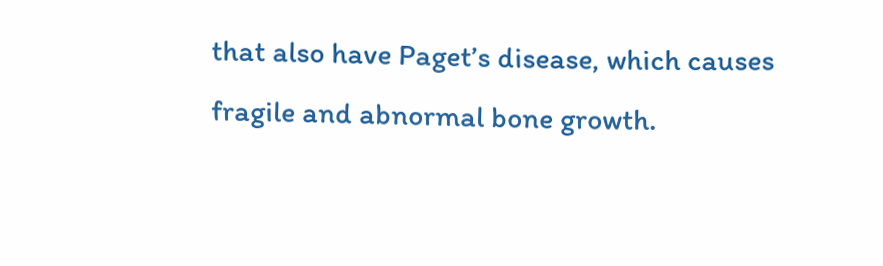that also have Paget’s disease, which causes fragile and abnormal bone growth.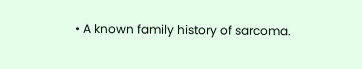• A known family history of sarcoma.